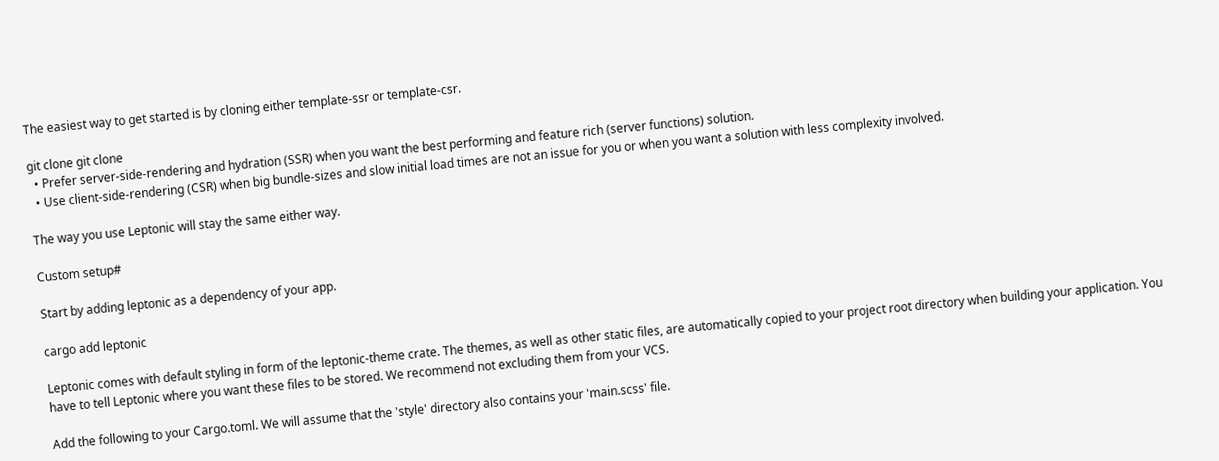The easiest way to get started is by cloning either template-ssr or template-csr.

git clone git clone
  • Prefer server-side-rendering and hydration (SSR) when you want the best performing and feature rich (server functions) solution.
  • Use client-side-rendering (CSR) when big bundle-sizes and slow initial load times are not an issue for you or when you want a solution with less complexity involved.

The way you use Leptonic will stay the same either way.

Custom setup#

Start by adding leptonic as a dependency of your app.

cargo add leptonic

Leptonic comes with default styling in form of the leptonic-theme crate. The themes, as well as other static files, are automatically copied to your project root directory when building your application. You have to tell Leptonic where you want these files to be stored. We recommend not excluding them from your VCS.

Add the following to your Cargo.toml. We will assume that the 'style' directory also contains your 'main.scss' file.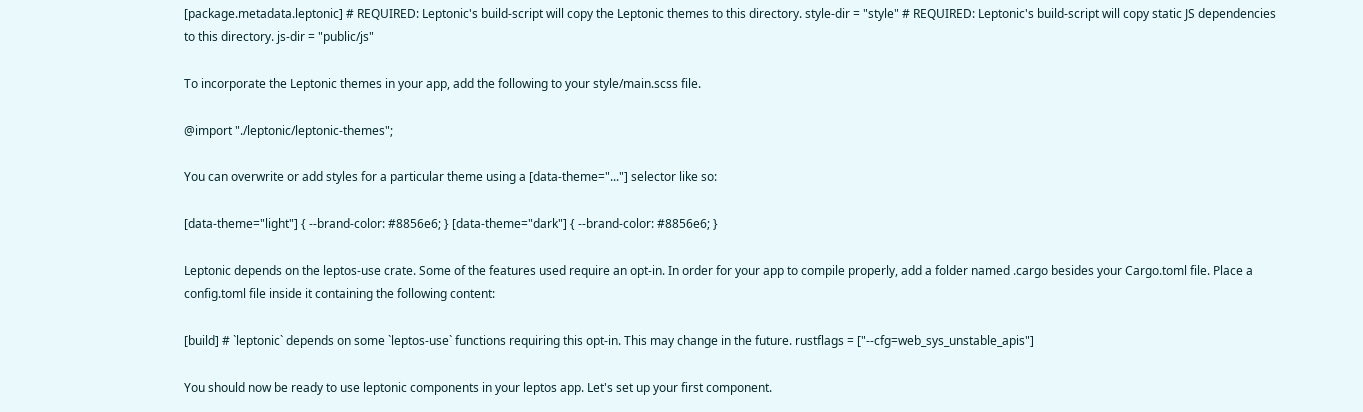[package.metadata.leptonic] # REQUIRED: Leptonic's build-script will copy the Leptonic themes to this directory. style-dir = "style" # REQUIRED: Leptonic's build-script will copy static JS dependencies to this directory. js-dir = "public/js"

To incorporate the Leptonic themes in your app, add the following to your style/main.scss file.

@import "./leptonic/leptonic-themes";

You can overwrite or add styles for a particular theme using a [data-theme="..."] selector like so:

[data-theme="light"] { --brand-color: #8856e6; } [data-theme="dark"] { --brand-color: #8856e6; }

Leptonic depends on the leptos-use crate. Some of the features used require an opt-in. In order for your app to compile properly, add a folder named .cargo besides your Cargo.toml file. Place a config.toml file inside it containing the following content:

[build] # `leptonic` depends on some `leptos-use` functions requiring this opt-in. This may change in the future. rustflags = ["--cfg=web_sys_unstable_apis"]

You should now be ready to use leptonic components in your leptos app. Let's set up your first component.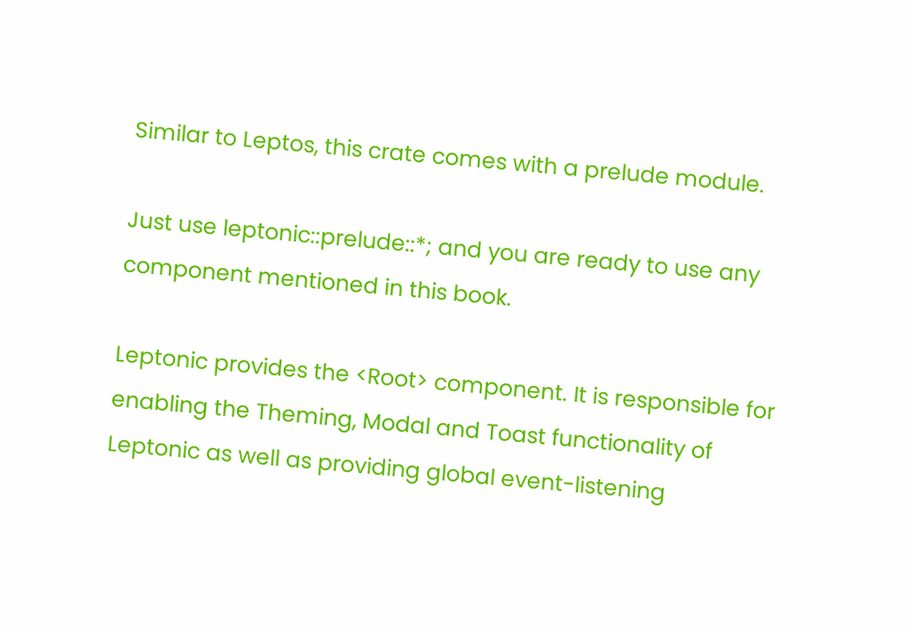Similar to Leptos, this crate comes with a prelude module.

Just use leptonic::prelude::*; and you are ready to use any component mentioned in this book.

Leptonic provides the <Root> component. It is responsible for enabling the Theming, Modal and Toast functionality of Leptonic as well as providing global event-listening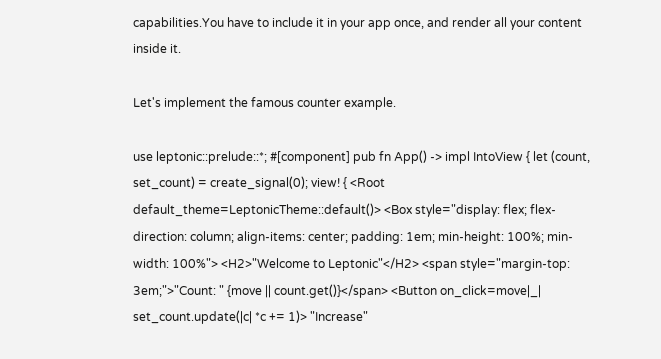capabilities.You have to include it in your app once, and render all your content inside it.

Let's implement the famous counter example.

use leptonic::prelude::*; #[component] pub fn App() -> impl IntoView { let (count, set_count) = create_signal(0); view! { <Root default_theme=LeptonicTheme::default()> <Box style="display: flex; flex-direction: column; align-items: center; padding: 1em; min-height: 100%; min-width: 100%"> <H2>"Welcome to Leptonic"</H2> <span style="margin-top: 3em;">"Count: " {move || count.get()}</span> <Button on_click=move|_| set_count.update(|c| *c += 1)> "Increase"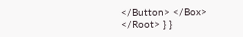</Button> </Box> </Root> } }